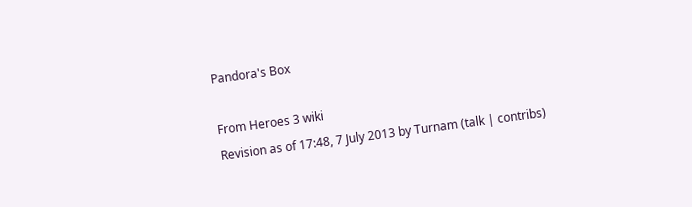Pandora's Box

From Heroes 3 wiki
Revision as of 17:48, 7 July 2013 by Turnam (talk | contribs)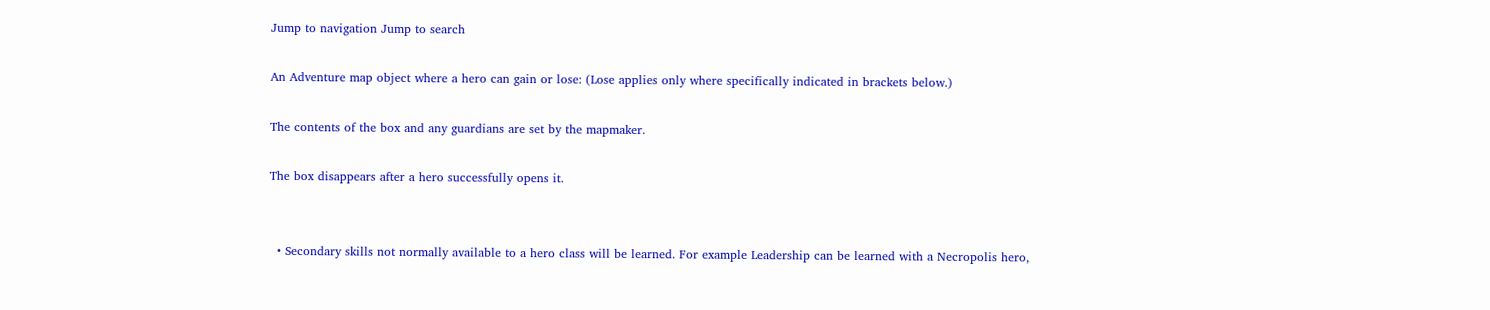Jump to navigation Jump to search

An Adventure map object where a hero can gain or lose: (Lose applies only where specifically indicated in brackets below.)

The contents of the box and any guardians are set by the mapmaker.

The box disappears after a hero successfully opens it.


  • Secondary skills not normally available to a hero class will be learned. For example Leadership can be learned with a Necropolis hero,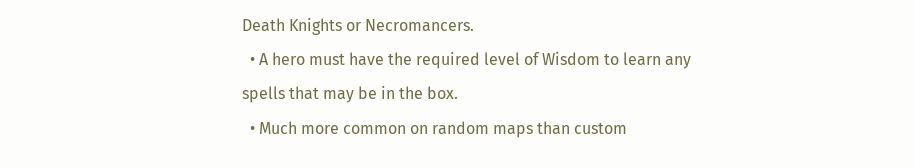Death Knights or Necromancers.
  • A hero must have the required level of Wisdom to learn any spells that may be in the box.
  • Much more common on random maps than custom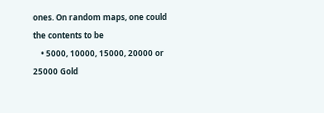ones. On random maps, one could the contents to be
    • 5000, 10000, 15000, 20000 or 25000 Gold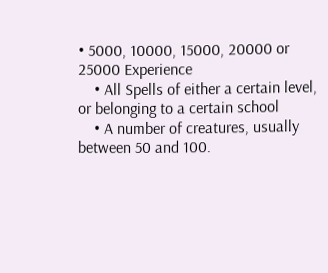• 5000, 10000, 15000, 20000 or 25000 Experience
    • All Spells of either a certain level, or belonging to a certain school
    • A number of creatures, usually between 50 and 100.